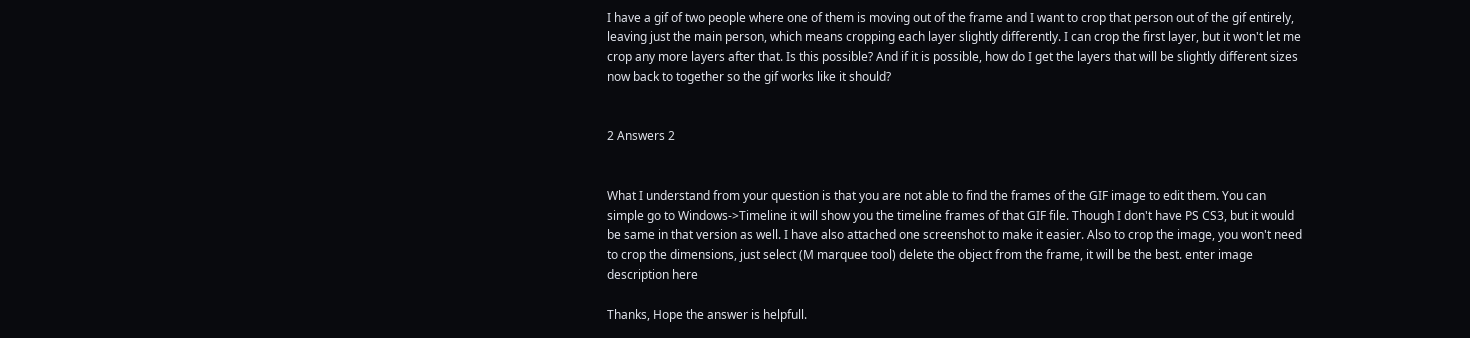I have a gif of two people where one of them is moving out of the frame and I want to crop that person out of the gif entirely, leaving just the main person, which means cropping each layer slightly differently. I can crop the first layer, but it won't let me crop any more layers after that. Is this possible? And if it is possible, how do I get the layers that will be slightly different sizes now back to together so the gif works like it should?


2 Answers 2


What I understand from your question is that you are not able to find the frames of the GIF image to edit them. You can simple go to Windows->Timeline it will show you the timeline frames of that GIF file. Though I don't have PS CS3, but it would be same in that version as well. I have also attached one screenshot to make it easier. Also to crop the image, you won't need to crop the dimensions, just select (M marquee tool) delete the object from the frame, it will be the best. enter image description here

Thanks, Hope the answer is helpfull.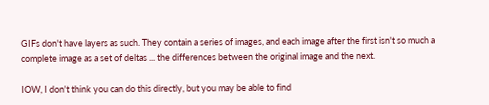GIFs don't have layers as such. They contain a series of images, and each image after the first isn't so much a complete image as a set of deltas ... the differences between the original image and the next.

IOW, I don't think you can do this directly, but you may be able to find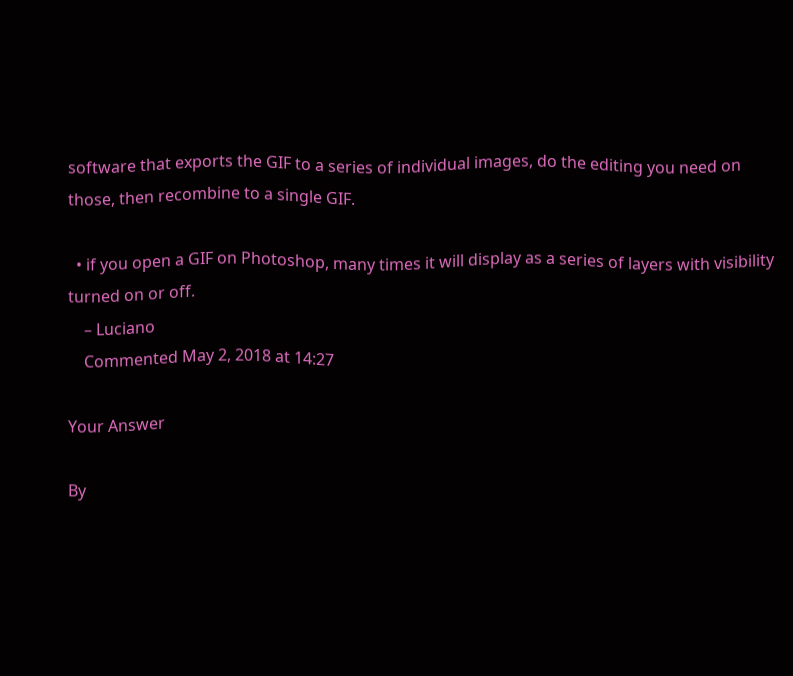software that exports the GIF to a series of individual images, do the editing you need on those, then recombine to a single GIF.

  • if you open a GIF on Photoshop, many times it will display as a series of layers with visibility turned on or off.
    – Luciano
    Commented May 2, 2018 at 14:27

Your Answer

By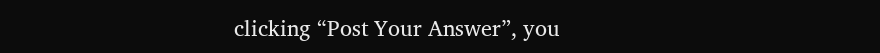clicking “Post Your Answer”, you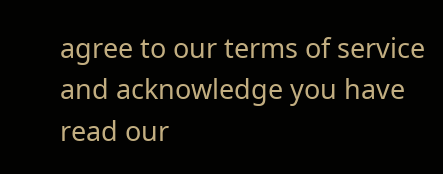agree to our terms of service and acknowledge you have read our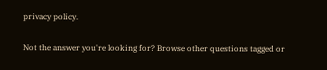privacy policy.

Not the answer you're looking for? Browse other questions tagged or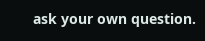ask your own question.